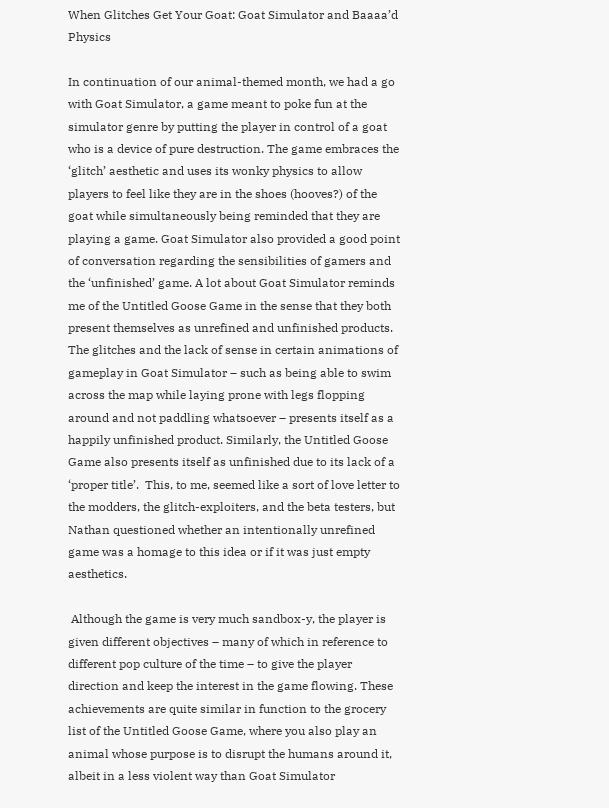When Glitches Get Your Goat: Goat Simulator and Baaaa’d Physics

In continuation of our animal-themed month, we had a go with Goat Simulator, a game meant to poke fun at the simulator genre by putting the player in control of a goat who is a device of pure destruction. The game embraces the ‘glitch’ aesthetic and uses its wonky physics to allow players to feel like they are in the shoes (hooves?) of the goat while simultaneously being reminded that they are playing a game. Goat Simulator also provided a good point of conversation regarding the sensibilities of gamers and the ‘unfinished’ game. A lot about Goat Simulator reminds me of the Untitled Goose Game in the sense that they both present themselves as unrefined and unfinished products. The glitches and the lack of sense in certain animations of gameplay in Goat Simulator – such as being able to swim across the map while laying prone with legs flopping around and not paddling whatsoever – presents itself as a happily unfinished product. Similarly, the Untitled Goose Game also presents itself as unfinished due to its lack of a ‘proper title’.  This, to me, seemed like a sort of love letter to the modders, the glitch-exploiters, and the beta testers, but Nathan questioned whether an intentionally unrefined game was a homage to this idea or if it was just empty aesthetics.

 Although the game is very much sandbox-y, the player is given different objectives – many of which in reference to different pop culture of the time – to give the player direction and keep the interest in the game flowing. These achievements are quite similar in function to the grocery list of the Untitled Goose Game, where you also play an animal whose purpose is to disrupt the humans around it, albeit in a less violent way than Goat Simulator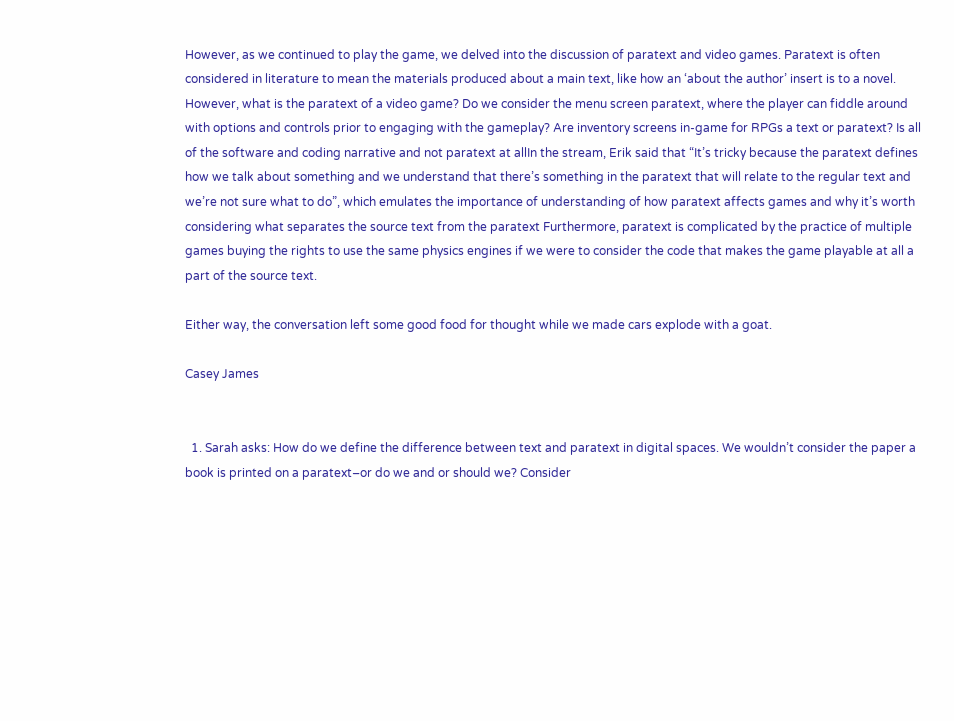However, as we continued to play the game, we delved into the discussion of paratext and video games. Paratext is often considered in literature to mean the materials produced about a main text, like how an ‘about the author’ insert is to a novel. However, what is the paratext of a video game? Do we consider the menu screen paratext, where the player can fiddle around with options and controls prior to engaging with the gameplay? Are inventory screens in-game for RPGs a text or paratext? Is all of the software and coding narrative and not paratext at allIn the stream, Erik said that “It’s tricky because the paratext defines how we talk about something and we understand that there’s something in the paratext that will relate to the regular text and we’re not sure what to do”, which emulates the importance of understanding of how paratext affects games and why it’s worth considering what separates the source text from the paratext Furthermore, paratext is complicated by the practice of multiple games buying the rights to use the same physics engines if we were to consider the code that makes the game playable at all a part of the source text.

Either way, the conversation left some good food for thought while we made cars explode with a goat.

Casey James


  1. Sarah asks: How do we define the difference between text and paratext in digital spaces. We wouldn’t consider the paper a book is printed on a paratext–or do we and or should we? Consider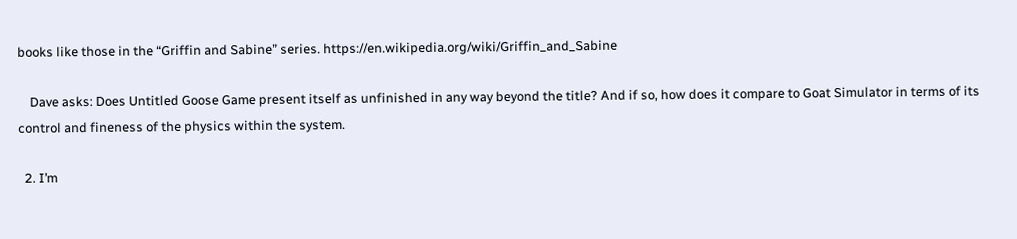books like those in the “Griffin and Sabine” series. https://en.wikipedia.org/wiki/Griffin_and_Sabine

    Dave asks: Does Untitled Goose Game present itself as unfinished in any way beyond the title? And if so, how does it compare to Goat Simulator in terms of its control and fineness of the physics within the system.

  2. I’m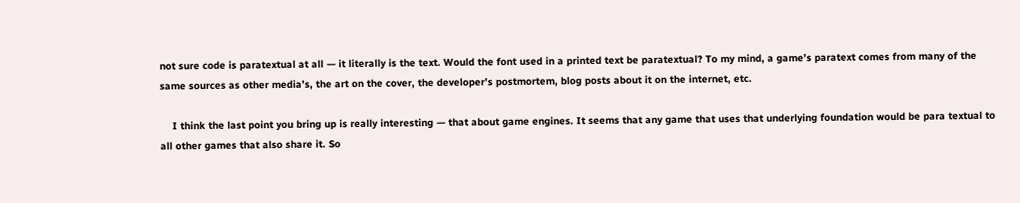not sure code is paratextual at all — it literally is the text. Would the font used in a printed text be paratextual? To my mind, a game’s paratext comes from many of the same sources as other media’s, the art on the cover, the developer’s postmortem, blog posts about it on the internet, etc.

    I think the last point you bring up is really interesting — that about game engines. It seems that any game that uses that underlying foundation would be para textual to all other games that also share it. So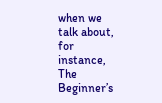when we talk about, for instance, The Beginner’s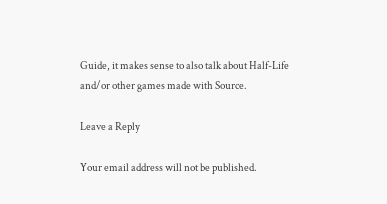Guide, it makes sense to also talk about Half-Life and/or other games made with Source.

Leave a Reply

Your email address will not be published.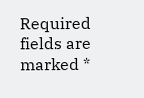Required fields are marked *